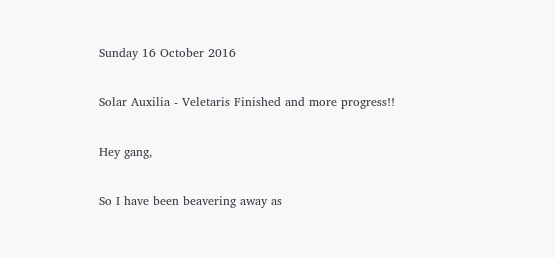Sunday 16 October 2016

Solar Auxilia - Veletaris Finished and more progress!!

Hey gang,

So I have been beavering away as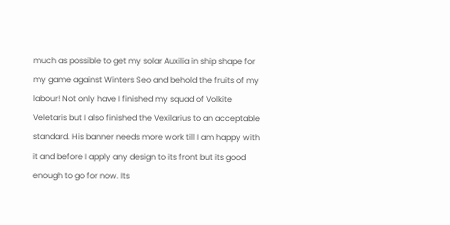much as possible to get my solar Auxilia in ship shape for my game against Winters Seo and behold the fruits of my labour! Not only have I finished my squad of Volkite Veletaris but I also finished the Vexilarius to an acceptable standard. His banner needs more work till I am happy with it and before I apply any design to its front but its good enough to go for now. Its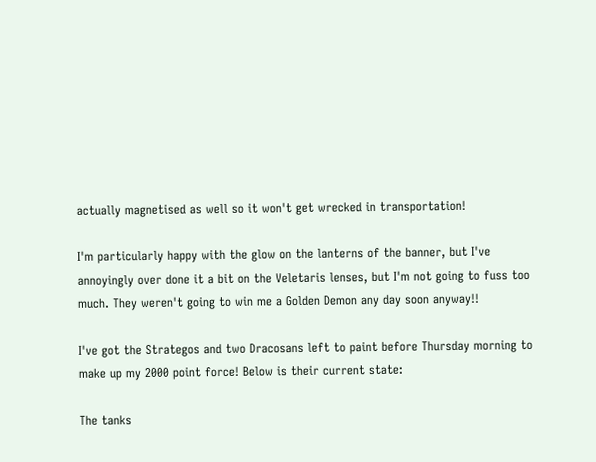actually magnetised as well so it won't get wrecked in transportation!

I'm particularly happy with the glow on the lanterns of the banner, but I've annoyingly over done it a bit on the Veletaris lenses, but I'm not going to fuss too much. They weren't going to win me a Golden Demon any day soon anyway!!

I've got the Strategos and two Dracosans left to paint before Thursday morning to make up my 2000 point force! Below is their current state:

The tanks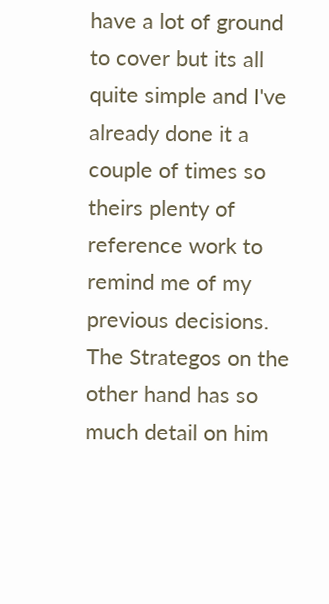have a lot of ground to cover but its all quite simple and I've already done it a couple of times so theirs plenty of reference work to remind me of my previous decisions. The Strategos on the other hand has so much detail on him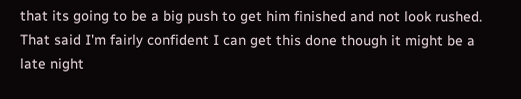that its going to be a big push to get him finished and not look rushed. That said I'm fairly confident I can get this done though it might be a late night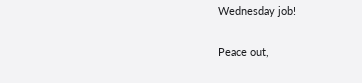Wednesday job!

Peace out,